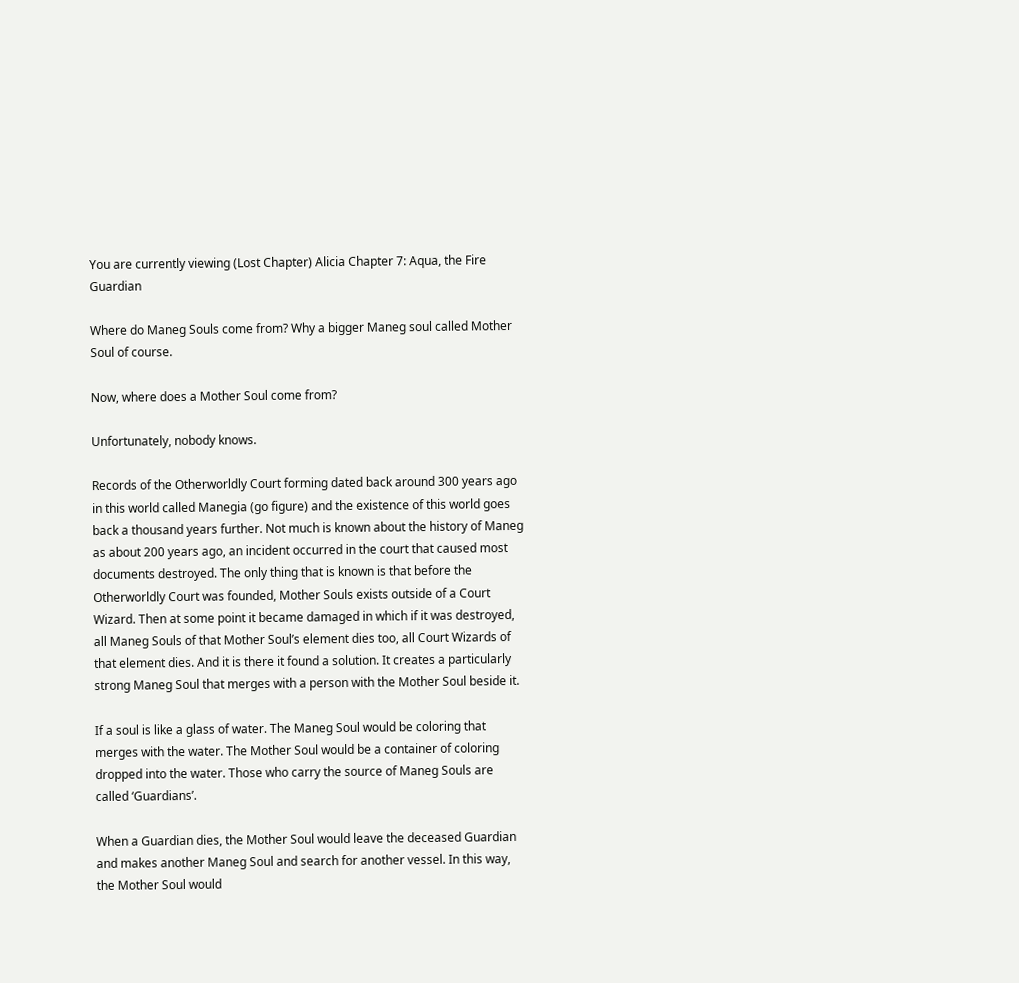You are currently viewing (Lost Chapter) Alicia Chapter 7: Aqua, the Fire Guardian

Where do Maneg Souls come from? Why a bigger Maneg soul called Mother Soul of course.

Now, where does a Mother Soul come from?

Unfortunately, nobody knows.

Records of the Otherworldly Court forming dated back around 300 years ago in this world called Manegia (go figure) and the existence of this world goes back a thousand years further. Not much is known about the history of Maneg as about 200 years ago, an incident occurred in the court that caused most documents destroyed. The only thing that is known is that before the Otherworldly Court was founded, Mother Souls exists outside of a Court Wizard. Then at some point it became damaged in which if it was destroyed, all Maneg Souls of that Mother Soul’s element dies too, all Court Wizards of that element dies. And it is there it found a solution. It creates a particularly strong Maneg Soul that merges with a person with the Mother Soul beside it.

If a soul is like a glass of water. The Maneg Soul would be coloring that merges with the water. The Mother Soul would be a container of coloring dropped into the water. Those who carry the source of Maneg Souls are called ‘Guardians’.

When a Guardian dies, the Mother Soul would leave the deceased Guardian and makes another Maneg Soul and search for another vessel. In this way, the Mother Soul would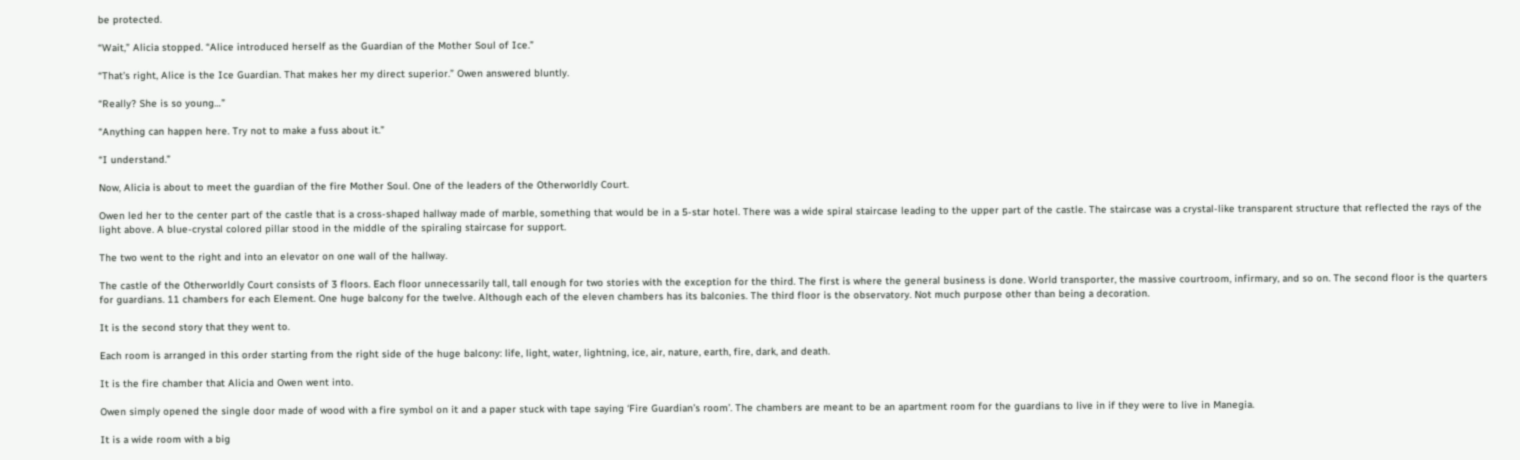be protected.

“Wait,” Alicia stopped. “Alice introduced herself as the Guardian of the Mother Soul of Ice.”

“That’s right, Alice is the Ice Guardian. That makes her my direct superior.” Owen answered bluntly.

“Really? She is so young…”

“Anything can happen here. Try not to make a fuss about it.”

“I understand.”

Now, Alicia is about to meet the guardian of the fire Mother Soul. One of the leaders of the Otherworldly Court.

Owen led her to the center part of the castle that is a cross-shaped hallway made of marble, something that would be in a 5-star hotel. There was a wide spiral staircase leading to the upper part of the castle. The staircase was a crystal-like transparent structure that reflected the rays of the light above. A blue-crystal colored pillar stood in the middle of the spiraling staircase for support.

The two went to the right and into an elevator on one wall of the hallway.

The castle of the Otherworldly Court consists of 3 floors. Each floor unnecessarily tall, tall enough for two stories with the exception for the third. The first is where the general business is done. World transporter, the massive courtroom, infirmary, and so on. The second floor is the quarters for guardians. 11 chambers for each Element. One huge balcony for the twelve. Although each of the eleven chambers has its balconies. The third floor is the observatory. Not much purpose other than being a decoration.

It is the second story that they went to.

Each room is arranged in this order starting from the right side of the huge balcony: life, light, water, lightning, ice, air, nature, earth, fire, dark, and death.

It is the fire chamber that Alicia and Owen went into.

Owen simply opened the single door made of wood with a fire symbol on it and a paper stuck with tape saying ‘Fire Guardian’s room’. The chambers are meant to be an apartment room for the guardians to live in if they were to live in Manegia.

It is a wide room with a big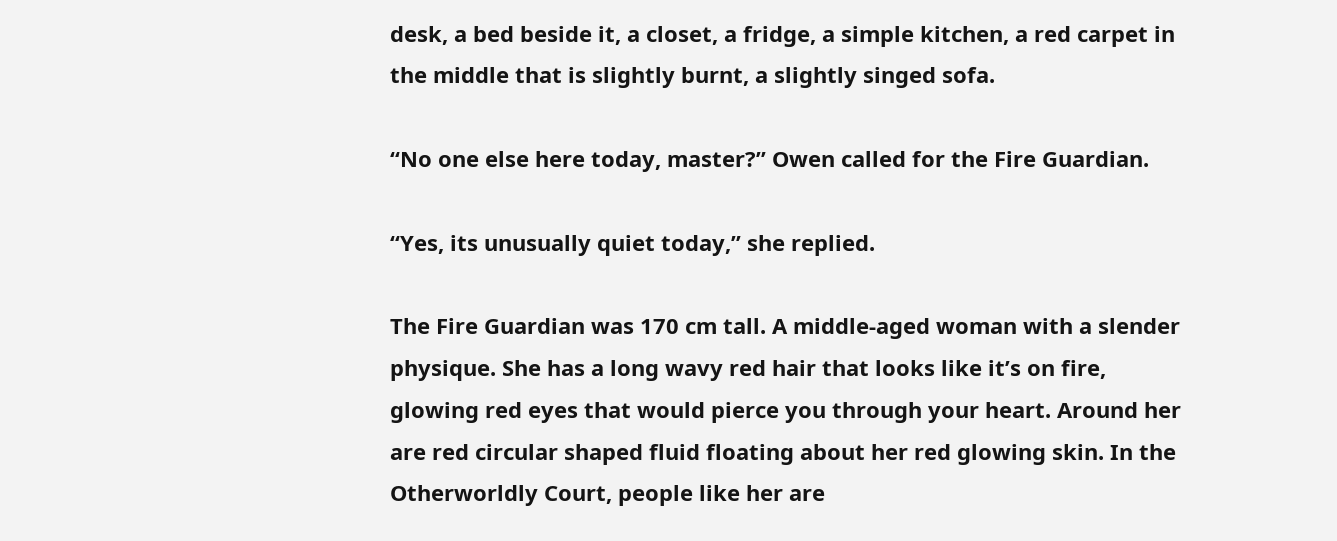desk, a bed beside it, a closet, a fridge, a simple kitchen, a red carpet in the middle that is slightly burnt, a slightly singed sofa.

“No one else here today, master?” Owen called for the Fire Guardian.

“Yes, its unusually quiet today,” she replied.

The Fire Guardian was 170 cm tall. A middle-aged woman with a slender physique. She has a long wavy red hair that looks like it’s on fire, glowing red eyes that would pierce you through your heart. Around her are red circular shaped fluid floating about her red glowing skin. In the Otherworldly Court, people like her are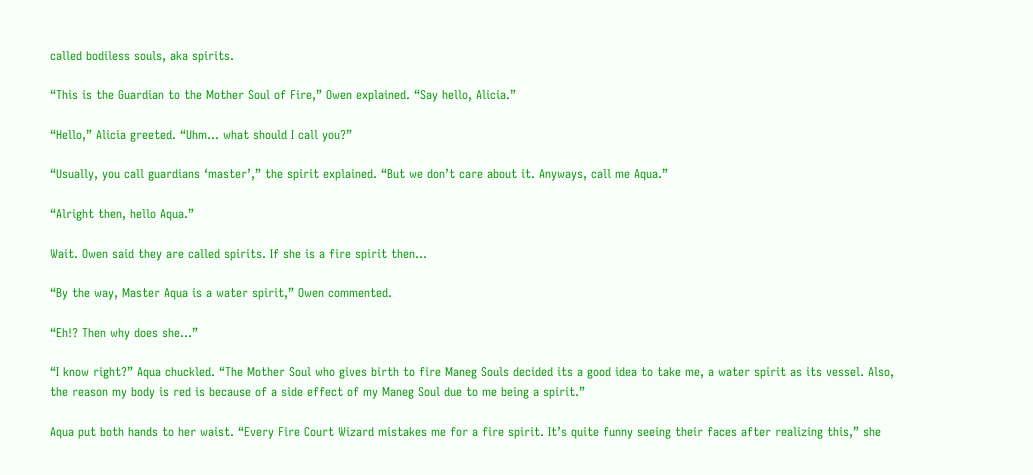called bodiless souls, aka spirits.

“This is the Guardian to the Mother Soul of Fire,” Owen explained. “Say hello, Alicia.”

“Hello,” Alicia greeted. “Uhm… what should I call you?”

“Usually, you call guardians ‘master’,” the spirit explained. “But we don’t care about it. Anyways, call me Aqua.”

“Alright then, hello Aqua.”

Wait. Owen said they are called spirits. If she is a fire spirit then…

“By the way, Master Aqua is a water spirit,” Owen commented.

“Eh!? Then why does she…”

“I know right?” Aqua chuckled. “The Mother Soul who gives birth to fire Maneg Souls decided its a good idea to take me, a water spirit as its vessel. Also, the reason my body is red is because of a side effect of my Maneg Soul due to me being a spirit.”

Aqua put both hands to her waist. “Every Fire Court Wizard mistakes me for a fire spirit. It’s quite funny seeing their faces after realizing this,” she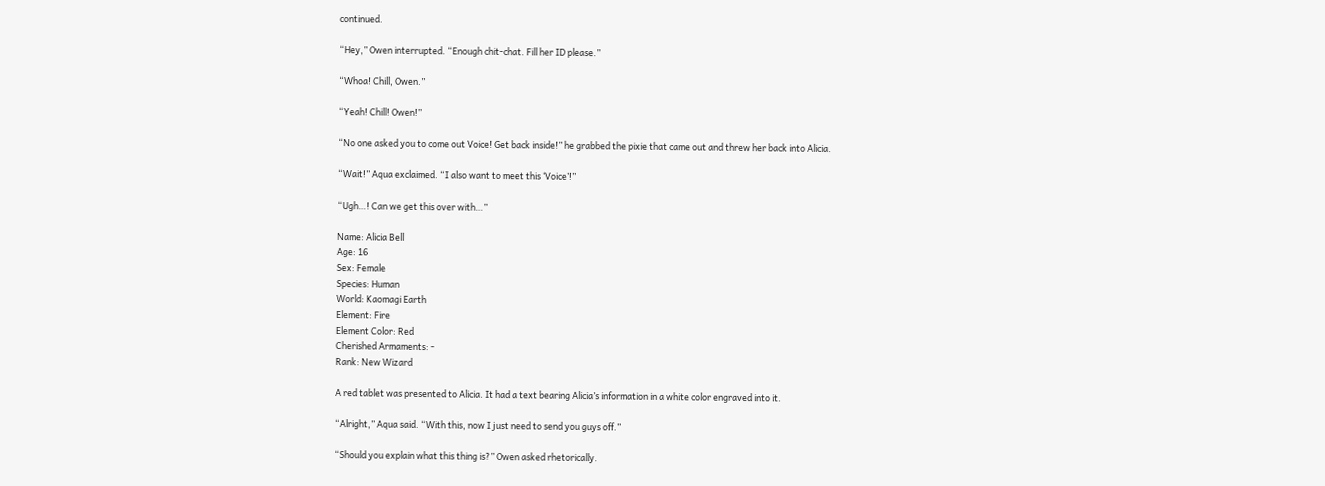continued.

“Hey,” Owen interrupted. “Enough chit-chat. Fill her ID please.”

“Whoa! Chill, Owen.”

“Yeah! Chill! Owen!”

“No one asked you to come out Voice! Get back inside!” he grabbed the pixie that came out and threw her back into Alicia.

“Wait!” Aqua exclaimed. “I also want to meet this ‘Voice’!”

“Ugh…! Can we get this over with…”

Name: Alicia Bell
Age: 16
Sex: Female
Species: Human
World: Kaomagi Earth
Element: Fire
Element Color: Red
Cherished Armaments: -
Rank: New Wizard

A red tablet was presented to Alicia. It had a text bearing Alicia’s information in a white color engraved into it.

“Alright,” Aqua said. “With this, now I just need to send you guys off.”

“Should you explain what this thing is?” Owen asked rhetorically.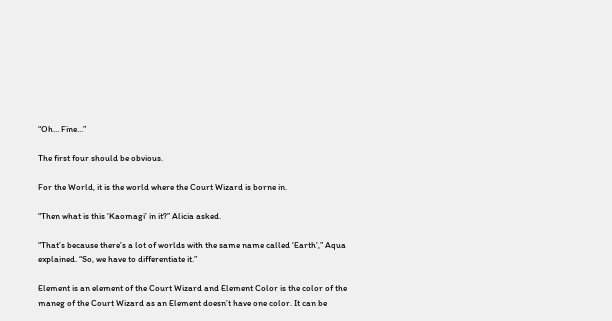“Oh… Fine…”

The first four should be obvious.

For the World, it is the world where the Court Wizard is borne in.

“Then what is this ‘Kaomagi’ in it?” Alicia asked.

“That’s because there’s a lot of worlds with the same name called ‘Earth’,” Aqua explained. “So, we have to differentiate it.”

Element is an element of the Court Wizard and Element Color is the color of the maneg of the Court Wizard as an Element doesn’t have one color. It can be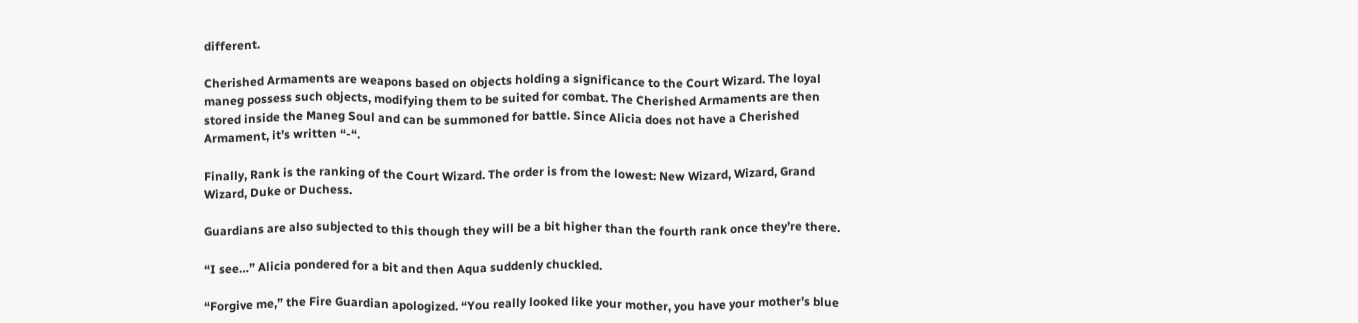different.

Cherished Armaments are weapons based on objects holding a significance to the Court Wizard. The loyal maneg possess such objects, modifying them to be suited for combat. The Cherished Armaments are then stored inside the Maneg Soul and can be summoned for battle. Since Alicia does not have a Cherished Armament, it’s written “-“.

Finally, Rank is the ranking of the Court Wizard. The order is from the lowest: New Wizard, Wizard, Grand Wizard, Duke or Duchess.

Guardians are also subjected to this though they will be a bit higher than the fourth rank once they’re there.

“I see…” Alicia pondered for a bit and then Aqua suddenly chuckled.

“Forgive me,” the Fire Guardian apologized. “You really looked like your mother, you have your mother’s blue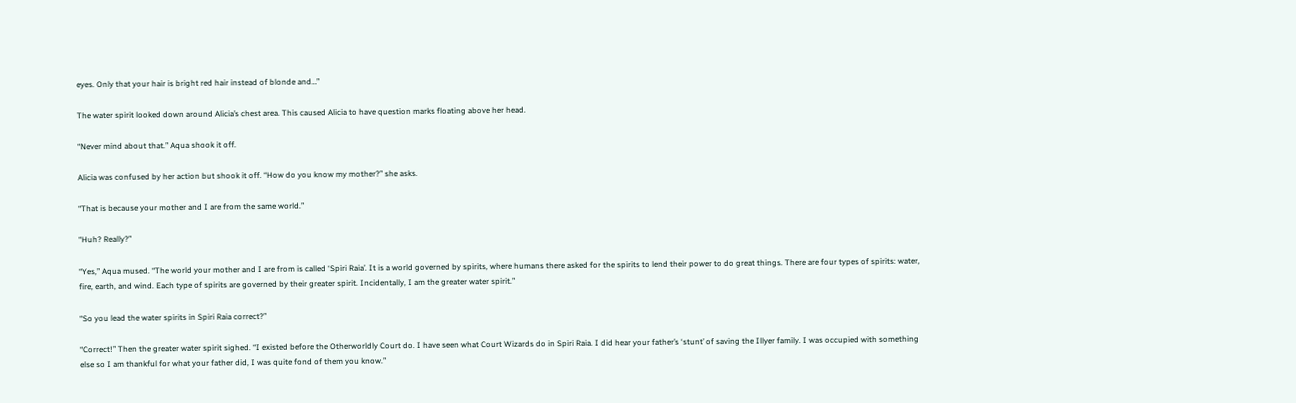eyes. Only that your hair is bright red hair instead of blonde and…”

The water spirit looked down around Alicia’s chest area. This caused Alicia to have question marks floating above her head.

“Never mind about that.” Aqua shook it off.

Alicia was confused by her action but shook it off. “How do you know my mother?” she asks.

“That is because your mother and I are from the same world.”

“Huh? Really?”

“Yes,” Aqua mused. “The world your mother and I are from is called ‘Spiri Raia’. It is a world governed by spirits, where humans there asked for the spirits to lend their power to do great things. There are four types of spirits: water, fire, earth, and wind. Each type of spirits are governed by their greater spirit. Incidentally, I am the greater water spirit.”

“So you lead the water spirits in Spiri Raia correct?”

“Correct!” Then the greater water spirit sighed. “I existed before the Otherworldly Court do. I have seen what Court Wizards do in Spiri Raia. I did hear your father’s ‘stunt’ of saving the Illyer family. I was occupied with something else so I am thankful for what your father did, I was quite fond of them you know.”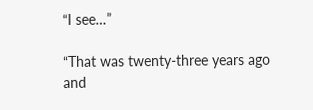“I see…”

“That was twenty-three years ago and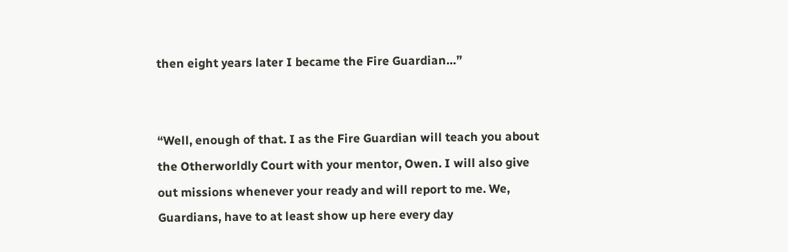then eight years later I became the Fire Guardian…”


“Well, enough of that. I as the Fire Guardian will teach you about the Otherworldly Court with your mentor, Owen. I will also give out missions whenever your ready and will report to me. We, Guardians, have to at least show up here every day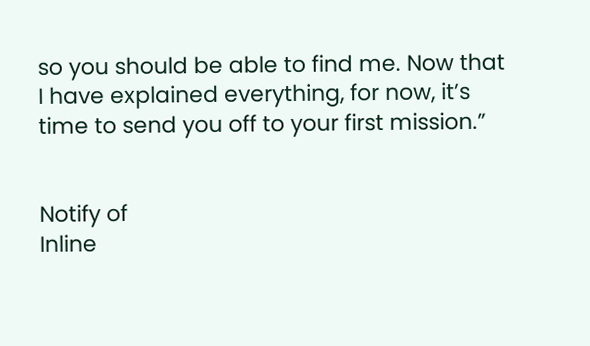so you should be able to find me. Now that I have explained everything, for now, it’s time to send you off to your first mission.”


Notify of
Inline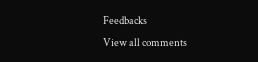Feedbacks
View all comments